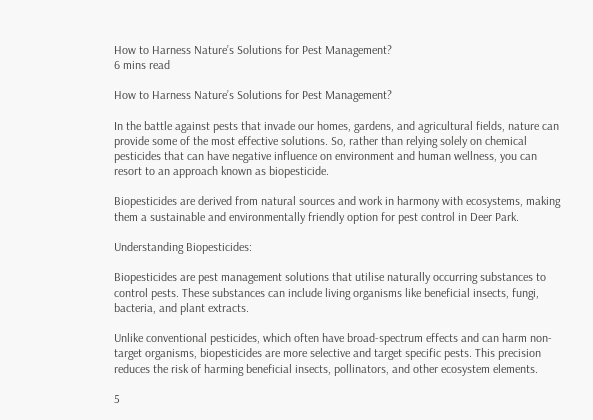How to Harness Nature’s Solutions for Pest Management?
6 mins read

How to Harness Nature’s Solutions for Pest Management?

In the battle against pests that invade our homes, gardens, and agricultural fields, nature can provide some of the most effective solutions. So, rather than relying solely on chemical pesticides that can have negative influence on environment and human wellness, you can resort to an approach known as biopesticide.

Biopesticides are derived from natural sources and work in harmony with ecosystems, making them a sustainable and environmentally friendly option for pest control in Deer Park.

Understanding Biopesticides:

Biopesticides are pest management solutions that utilise naturally occurring substances to control pests. These substances can include living organisms like beneficial insects, fungi, bacteria, and plant extracts.

Unlike conventional pesticides, which often have broad-spectrum effects and can harm non-target organisms, biopesticides are more selective and target specific pests. This precision reduces the risk of harming beneficial insects, pollinators, and other ecosystem elements.

5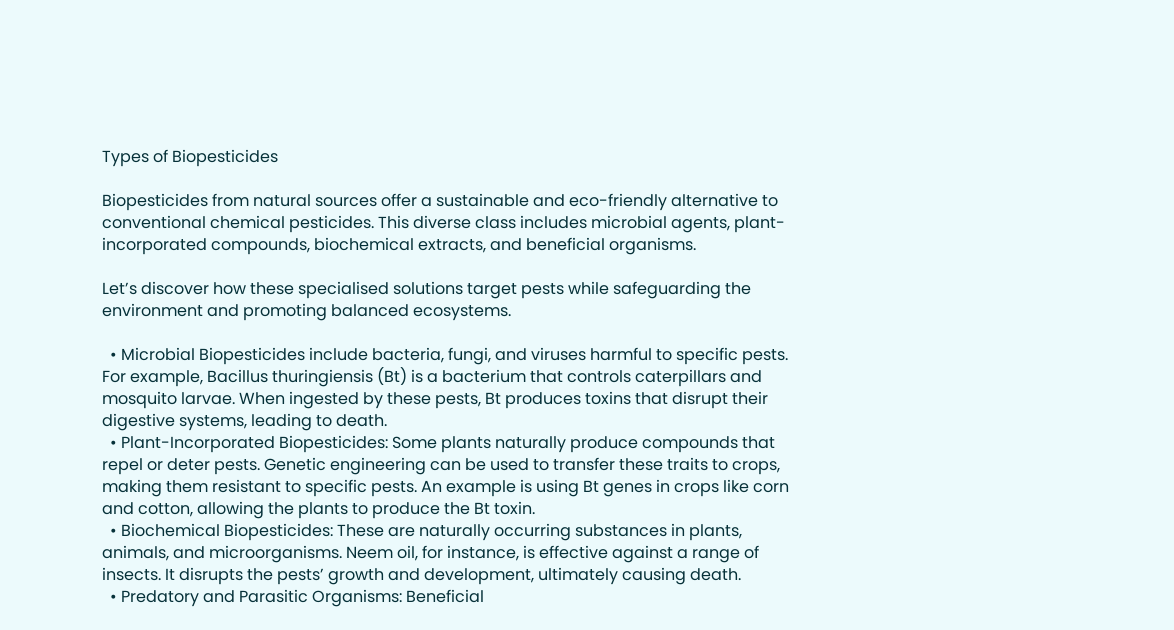Types of Biopesticides

Biopesticides from natural sources offer a sustainable and eco-friendly alternative to conventional chemical pesticides. This diverse class includes microbial agents, plant-incorporated compounds, biochemical extracts, and beneficial organisms.

Let’s discover how these specialised solutions target pests while safeguarding the environment and promoting balanced ecosystems.

  • Microbial Biopesticides include bacteria, fungi, and viruses harmful to specific pests. For example, Bacillus thuringiensis (Bt) is a bacterium that controls caterpillars and mosquito larvae. When ingested by these pests, Bt produces toxins that disrupt their digestive systems, leading to death.
  • Plant-Incorporated Biopesticides: Some plants naturally produce compounds that repel or deter pests. Genetic engineering can be used to transfer these traits to crops, making them resistant to specific pests. An example is using Bt genes in crops like corn and cotton, allowing the plants to produce the Bt toxin.
  • Biochemical Biopesticides: These are naturally occurring substances in plants, animals, and microorganisms. Neem oil, for instance, is effective against a range of insects. It disrupts the pests’ growth and development, ultimately causing death.
  • Predatory and Parasitic Organisms: Beneficial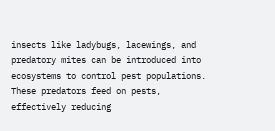insects like ladybugs, lacewings, and predatory mites can be introduced into ecosystems to control pest populations. These predators feed on pests, effectively reducing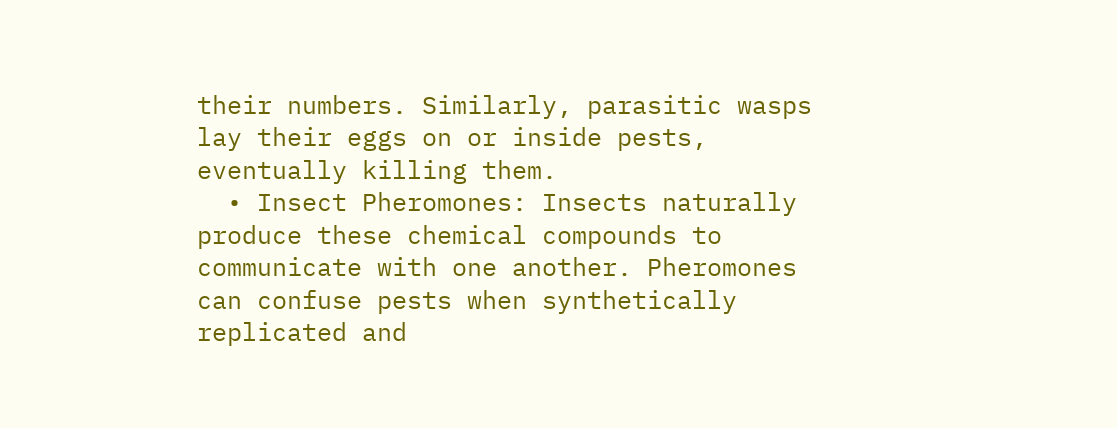their numbers. Similarly, parasitic wasps lay their eggs on or inside pests, eventually killing them.
  • Insect Pheromones: Insects naturally produce these chemical compounds to communicate with one another. Pheromones can confuse pests when synthetically replicated and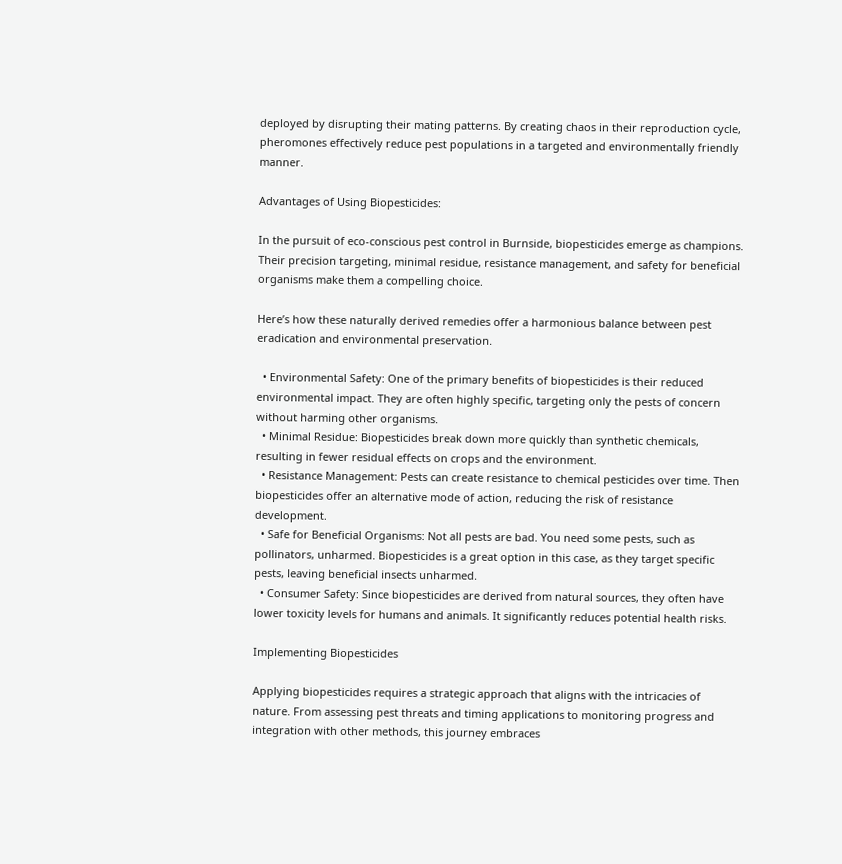deployed by disrupting their mating patterns. By creating chaos in their reproduction cycle, pheromones effectively reduce pest populations in a targeted and environmentally friendly manner.

Advantages of Using Biopesticides:

In the pursuit of eco-conscious pest control in Burnside, biopesticides emerge as champions. Their precision targeting, minimal residue, resistance management, and safety for beneficial organisms make them a compelling choice.

Here’s how these naturally derived remedies offer a harmonious balance between pest eradication and environmental preservation.

  • Environmental Safety: One of the primary benefits of biopesticides is their reduced environmental impact. They are often highly specific, targeting only the pests of concern without harming other organisms.
  • Minimal Residue: Biopesticides break down more quickly than synthetic chemicals, resulting in fewer residual effects on crops and the environment.
  • Resistance Management: Pests can create resistance to chemical pesticides over time. Then biopesticides offer an alternative mode of action, reducing the risk of resistance development.
  • Safe for Beneficial Organisms: Not all pests are bad. You need some pests, such as pollinators, unharmed. Biopesticides is a great option in this case, as they target specific pests, leaving beneficial insects unharmed.
  • Consumer Safety: Since biopesticides are derived from natural sources, they often have lower toxicity levels for humans and animals. It significantly reduces potential health risks.

Implementing Biopesticides

Applying biopesticides requires a strategic approach that aligns with the intricacies of nature. From assessing pest threats and timing applications to monitoring progress and integration with other methods, this journey embraces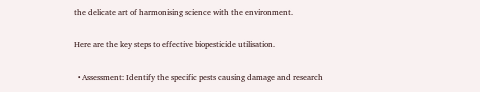the delicate art of harmonising science with the environment.

Here are the key steps to effective biopesticide utilisation.

  • Assessment: Identify the specific pests causing damage and research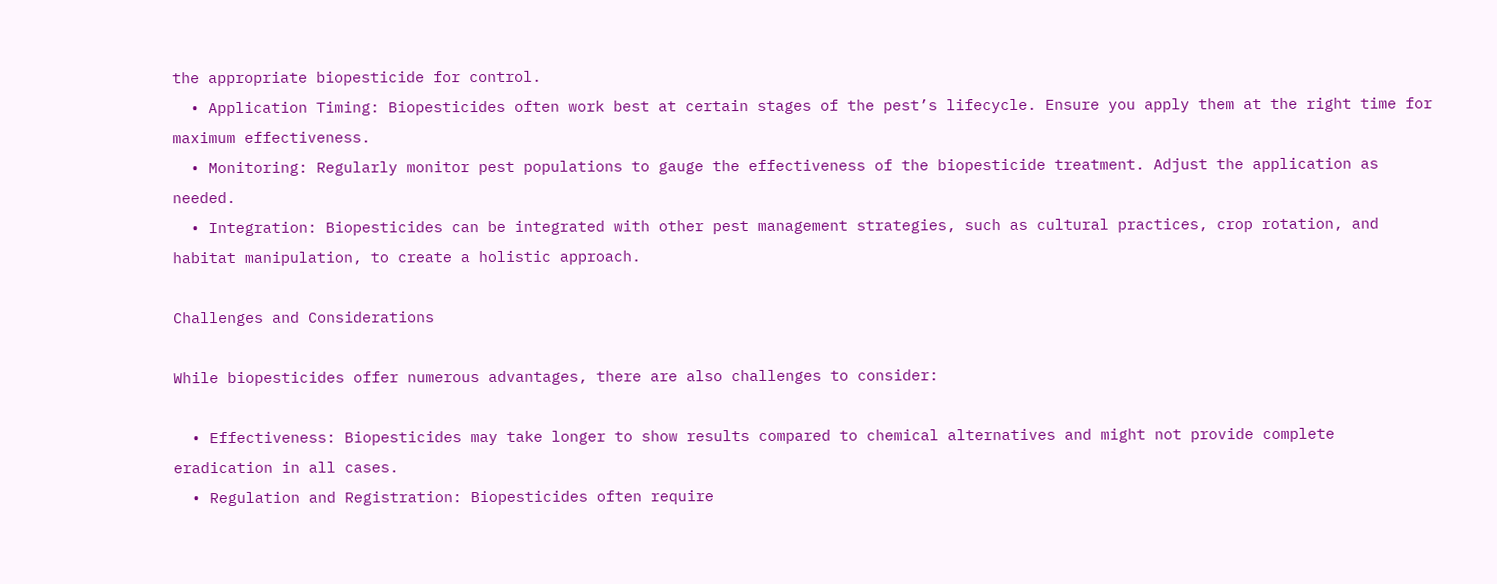the appropriate biopesticide for control.
  • Application Timing: Biopesticides often work best at certain stages of the pest’s lifecycle. Ensure you apply them at the right time for maximum effectiveness.
  • Monitoring: Regularly monitor pest populations to gauge the effectiveness of the biopesticide treatment. Adjust the application as needed.
  • Integration: Biopesticides can be integrated with other pest management strategies, such as cultural practices, crop rotation, and habitat manipulation, to create a holistic approach.

Challenges and Considerations

While biopesticides offer numerous advantages, there are also challenges to consider:

  • Effectiveness: Biopesticides may take longer to show results compared to chemical alternatives and might not provide complete eradication in all cases.
  • Regulation and Registration: Biopesticides often require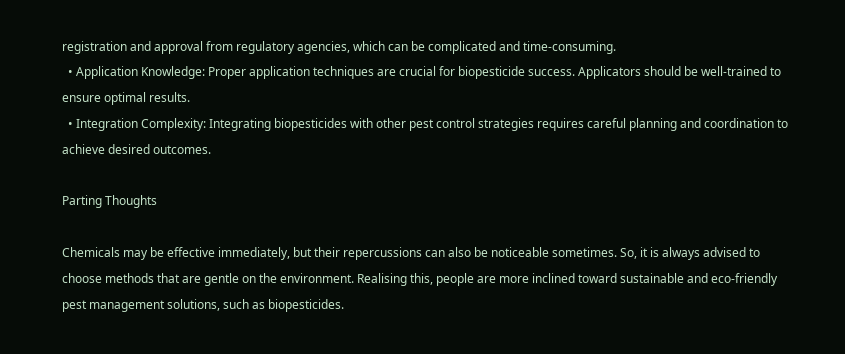registration and approval from regulatory agencies, which can be complicated and time-consuming.
  • Application Knowledge: Proper application techniques are crucial for biopesticide success. Applicators should be well-trained to ensure optimal results.
  • Integration Complexity: Integrating biopesticides with other pest control strategies requires careful planning and coordination to achieve desired outcomes.

Parting Thoughts

Chemicals may be effective immediately, but their repercussions can also be noticeable sometimes. So, it is always advised to choose methods that are gentle on the environment. Realising this, people are more inclined toward sustainable and eco-friendly pest management solutions, such as biopesticides.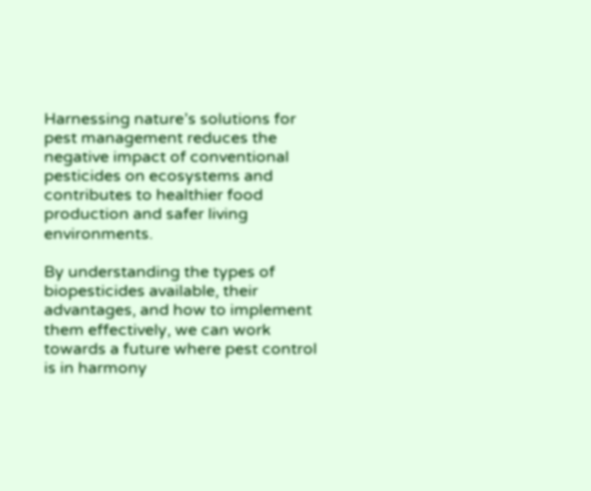Harnessing nature’s solutions for pest management reduces the negative impact of conventional pesticides on ecosystems and contributes to healthier food production and safer living environments.

By understanding the types of biopesticides available, their advantages, and how to implement them effectively, we can work towards a future where pest control is in harmony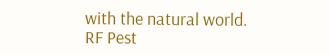with the natural world.
RF Pest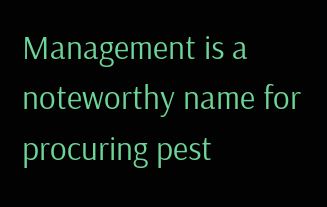Management is a noteworthy name for procuring pest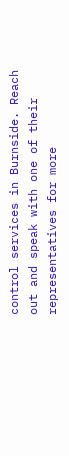control services in Burnside. Reach out and speak with one of their representatives for more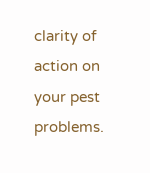clarity of action on your pest problems.